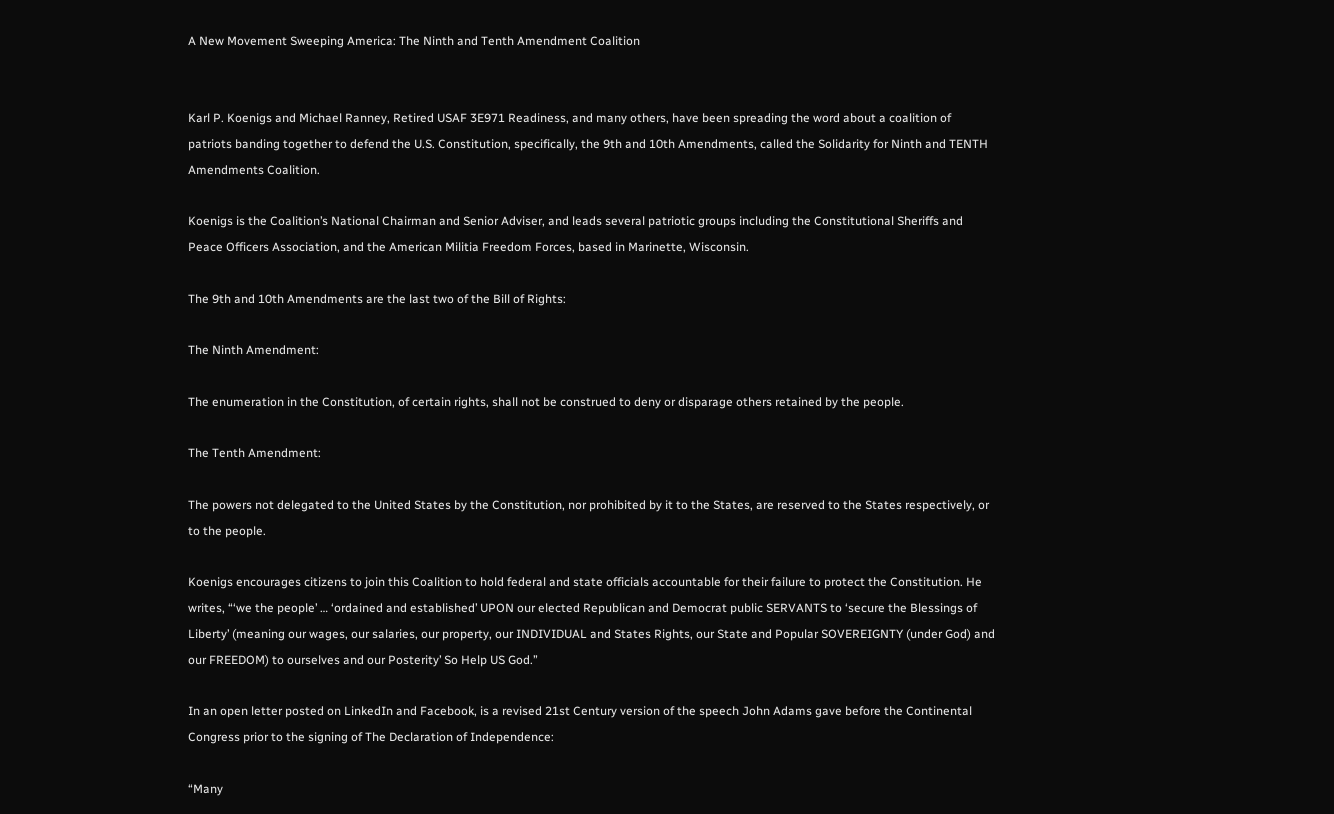A New Movement Sweeping America: The Ninth and Tenth Amendment Coalition


Karl P. Koenigs and Michael Ranney, Retired USAF 3E971 Readiness, and many others, have been spreading the word about a coalition of patriots banding together to defend the U.S. Constitution, specifically, the 9th and 10th Amendments, called the Solidarity for Ninth and TENTH Amendments Coalition.

Koenigs is the Coalition’s National Chairman and Senior Adviser, and leads several patriotic groups including the Constitutional Sheriffs and Peace Officers Association, and the American Militia Freedom Forces, based in Marinette, Wisconsin.

The 9th and 10th Amendments are the last two of the Bill of Rights:

The Ninth Amendment:

The enumeration in the Constitution, of certain rights, shall not be construed to deny or disparage others retained by the people.

The Tenth Amendment:

The powers not delegated to the United States by the Constitution, nor prohibited by it to the States, are reserved to the States respectively, or to the people.

Koenigs encourages citizens to join this Coalition to hold federal and state officials accountable for their failure to protect the Constitution. He writes, “‘we the people’ … ‘ordained and established’ UPON our elected Republican and Democrat public SERVANTS to ‘secure the Blessings of Liberty’ (meaning our wages, our salaries, our property, our INDIVIDUAL and States Rights, our State and Popular SOVEREIGNTY (under God) and our FREEDOM) to ourselves and our Posterity’ So Help US God.”

In an open letter posted on LinkedIn and Facebook, is a revised 21st Century version of the speech John Adams gave before the Continental Congress prior to the signing of The Declaration of Independence:

“Many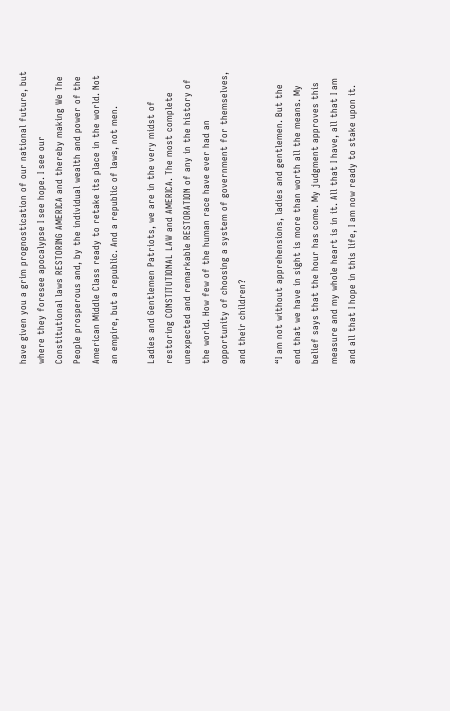have given you a grim prognostication of our national future, but where they foresee apocalypse I see hope. I see our Constitutional laws RESTORING AMERICA and thereby making We The People prosperous and, by the individual wealth and power of the American Middle Class ready to retake its place in the world. Not an empire, but a republic. And a republic of laws, not men.

Ladies and Gentlemen Patriots, we are in the very midst of restoring CONSTITUTIONAL LAW and AMERICA. The most complete unexpected and remarkable RESTORATION of any in the history of the world. How few of the human race have ever had an opportunity of choosing a system of government for themselves, and their children?

“I am not without apprehensions, ladies and gentlemen. But the end that we have in sight is more than worth all the means. My belief says that the hour has come. My judgment approves this measure and my whole heart is in it. All that I have, all that I am and all that I hope in this life, I am now ready to stake upon it.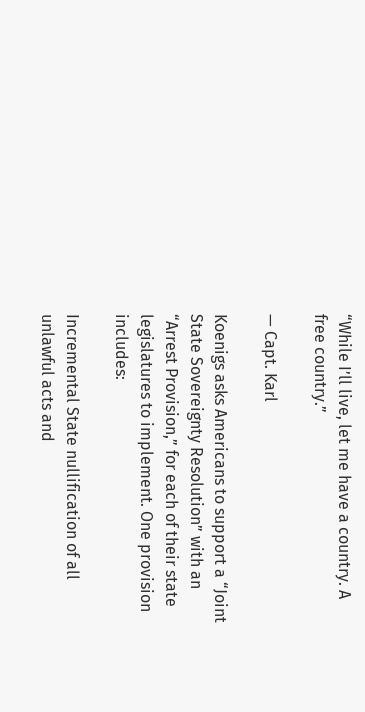“While I’ll live, let me have a country. A free country.”

— Capt. Karl

Koenigs asks Americans to support a “Joint State Sovereignty Resolution” with an “Arrest Provision,” for each of their state legislatures to implement. One provision includes:

Incremental State nullification of all unlawful acts and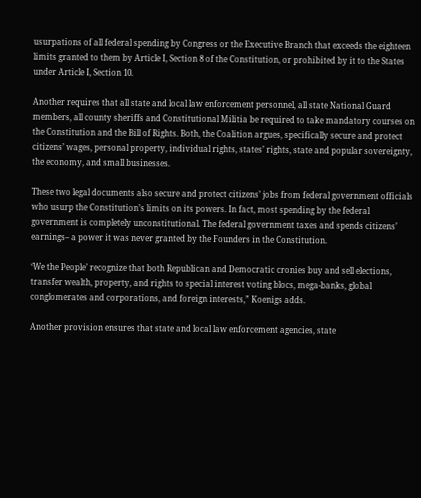usurpations of all federal spending by Congress or the Executive Branch that exceeds the eighteen limits granted to them by Article I, Section 8 of the Constitution, or prohibited by it to the States under Article I, Section 10.

Another requires that all state and local law enforcement personnel, all state National Guard members, all county sheriffs and Constitutional Militia be required to take mandatory courses on the Constitution and the Bill of Rights. Both, the Coalition argues, specifically secure and protect citizens’ wages, personal property, individual rights, states’ rights, state and popular sovereignty, the economy, and small businesses.

These two legal documents also secure and protect citizens’ jobs from federal government officials who usurp the Constitution’s limits on its powers. In fact, most spending by the federal government is completely unconstitutional. The federal government taxes and spends citizens’ earnings– a power it was never granted by the Founders in the Constitution.

‘We the People’ recognize that both Republican and Democratic cronies buy and sell elections, transfer wealth, property, and rights to special interest voting blocs, mega-banks, global conglomerates and corporations, and foreign interests,” Koenigs adds.

Another provision ensures that state and local law enforcement agencies, state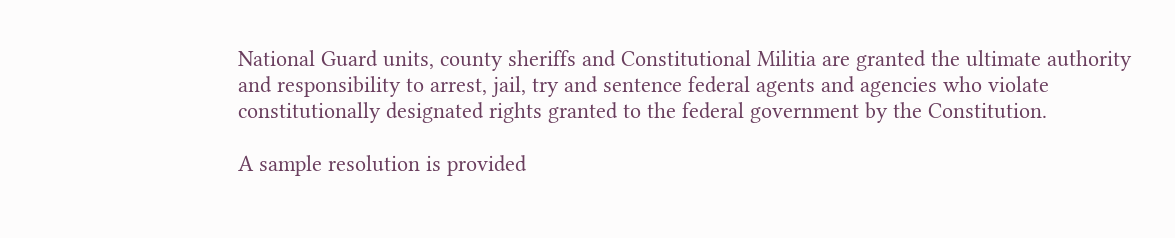National Guard units, county sheriffs and Constitutional Militia are granted the ultimate authority and responsibility to arrest, jail, try and sentence federal agents and agencies who violate constitutionally designated rights granted to the federal government by the Constitution.

A sample resolution is provided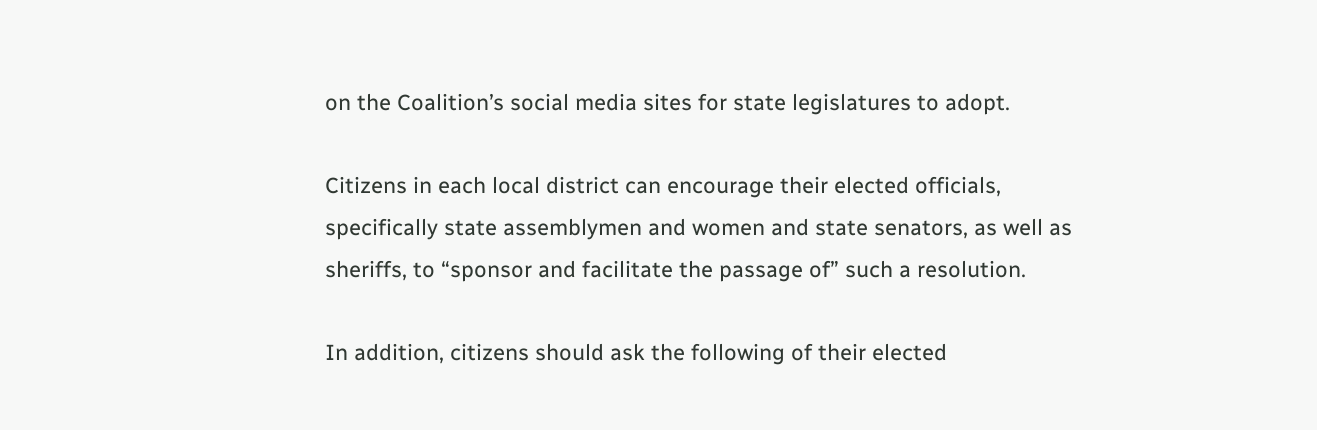on the Coalition’s social media sites for state legislatures to adopt.

Citizens in each local district can encourage their elected officials, specifically state assemblymen and women and state senators, as well as sheriffs, to “sponsor and facilitate the passage of” such a resolution.

In addition, citizens should ask the following of their elected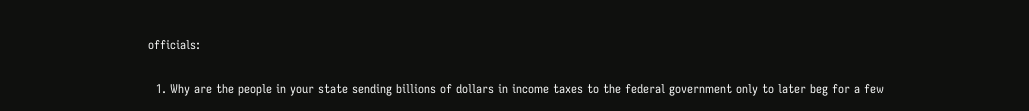officials:

  1. Why are the people in your state sending billions of dollars in income taxes to the federal government only to later beg for a few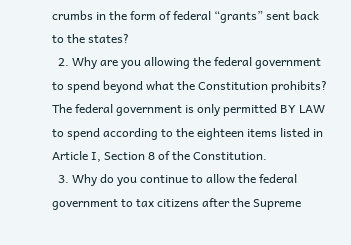crumbs in the form of federal “grants” sent back to the states?
  2. Why are you allowing the federal government to spend beyond what the Constitution prohibits? The federal government is only permitted BY LAW to spend according to the eighteen items listed in Article I, Section 8 of the Constitution.
  3. Why do you continue to allow the federal government to tax citizens after the Supreme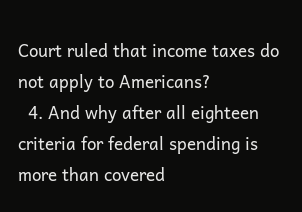Court ruled that income taxes do not apply to Americans?
  4. And why after all eighteen criteria for federal spending is more than covered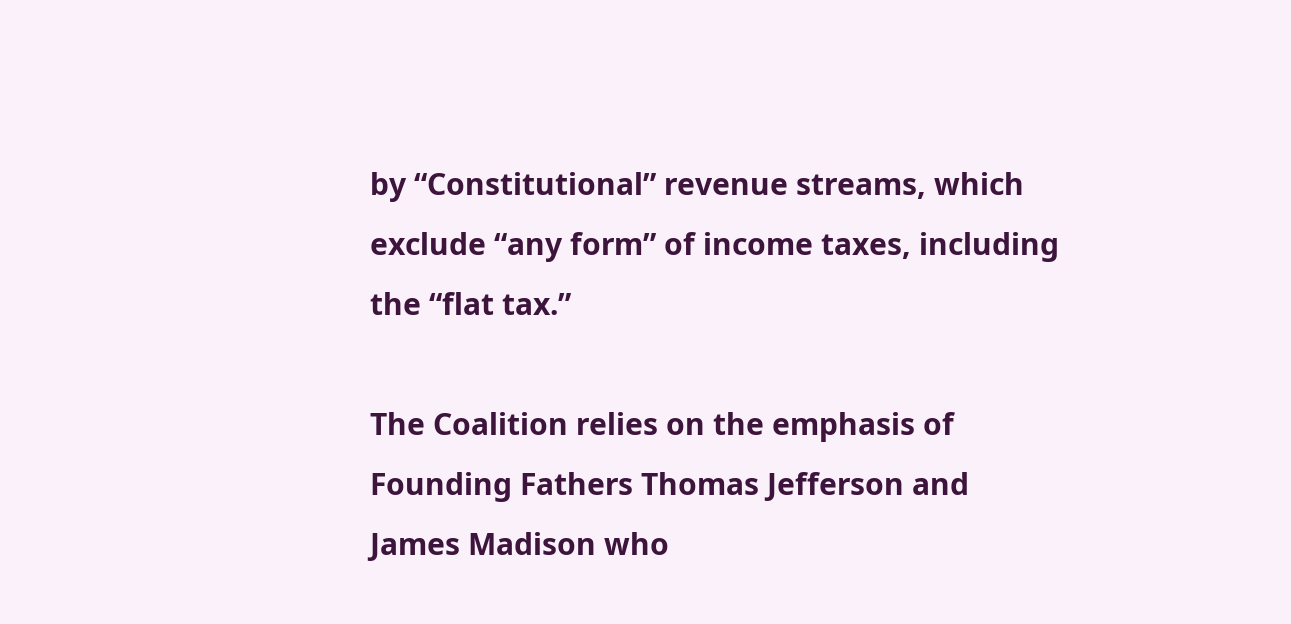by “Constitutional” revenue streams, which exclude “any form” of income taxes, including the “flat tax.”

The Coalition relies on the emphasis of Founding Fathers Thomas Jefferson and James Madison who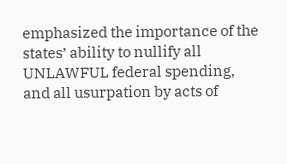emphasized the importance of the states’ ability to nullify all UNLAWFUL federal spending, and all usurpation by acts of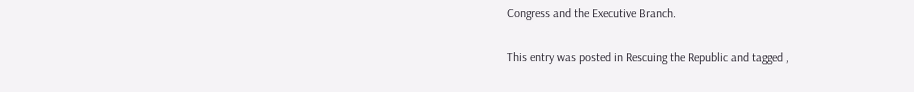Congress and the Executive Branch.

This entry was posted in Rescuing the Republic and tagged ,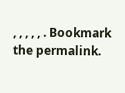, , , , , . Bookmark the permalink.